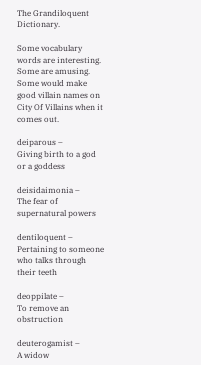The Grandiloquent Dictionary.

Some vocabulary words are interesting. Some are amusing. Some would make good villain names on City Of Villains when it comes out.

deiparous –
Giving birth to a god or a goddess

deisidaimonia –
The fear of supernatural powers

dentiloquent –
Pertaining to someone who talks through their teeth

deoppilate –
To remove an obstruction

deuterogamist –
A widow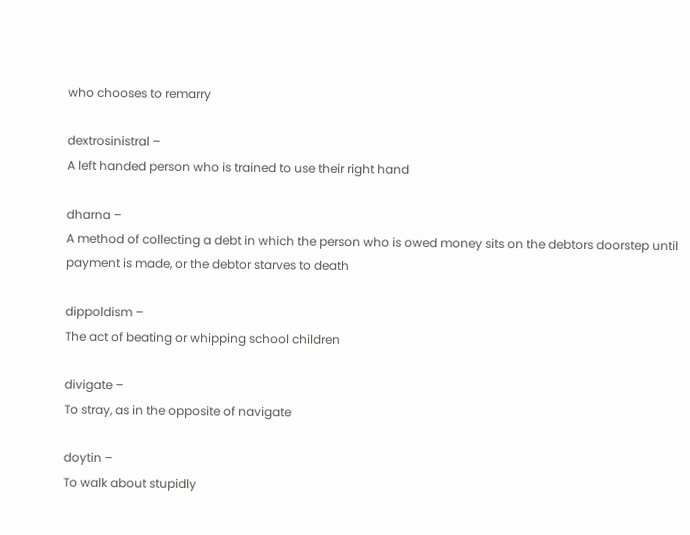who chooses to remarry

dextrosinistral –
A left handed person who is trained to use their right hand

dharna –
A method of collecting a debt in which the person who is owed money sits on the debtors doorstep until payment is made, or the debtor starves to death

dippoldism –
The act of beating or whipping school children

divigate –
To stray, as in the opposite of navigate

doytin –
To walk about stupidly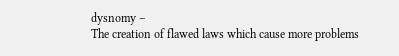dysnomy –
The creation of flawed laws which cause more problems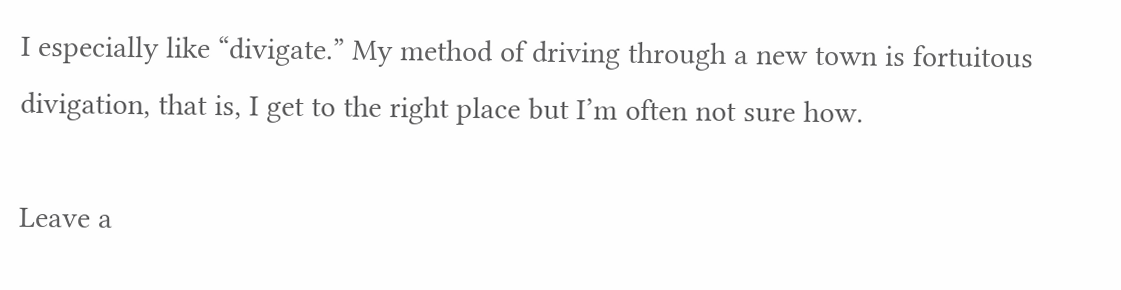I especially like “divigate.” My method of driving through a new town is fortuitous divigation, that is, I get to the right place but I’m often not sure how.

Leave a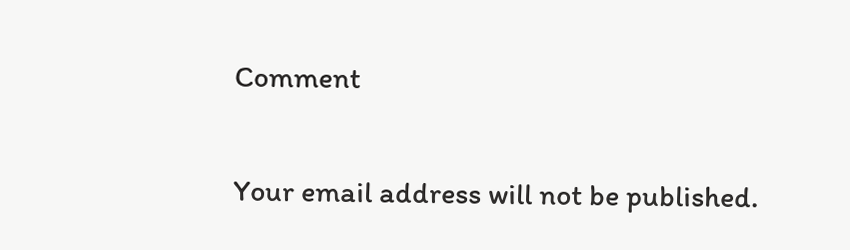Comment

Your email address will not be published.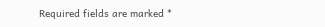Required fields are marked *